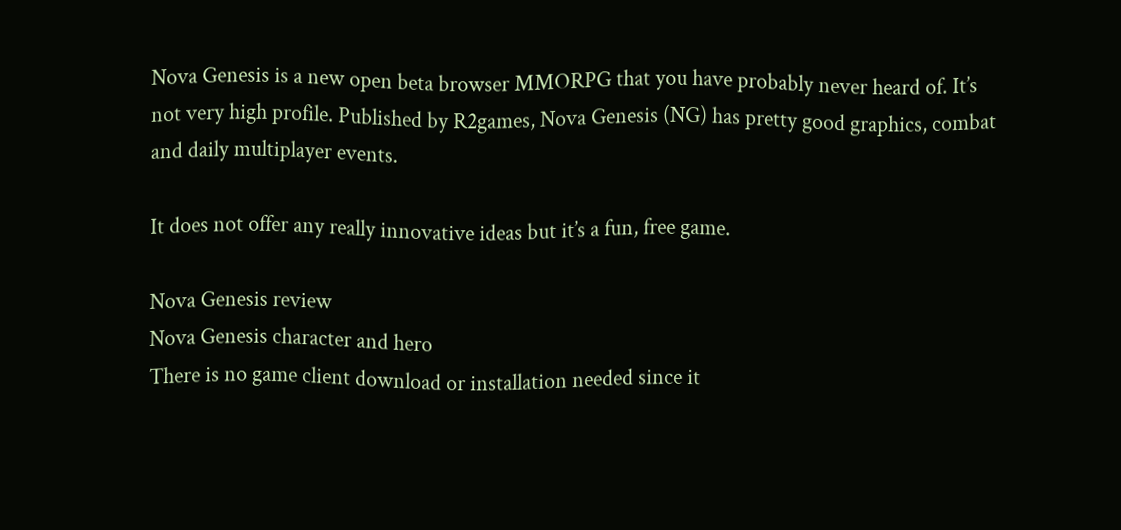Nova Genesis is a new open beta browser MMORPG that you have probably never heard of. It’s not very high profile. Published by R2games, Nova Genesis (NG) has pretty good graphics, combat and daily multiplayer events.

It does not offer any really innovative ideas but it’s a fun, free game.

Nova Genesis review
Nova Genesis character and hero
There is no game client download or installation needed since it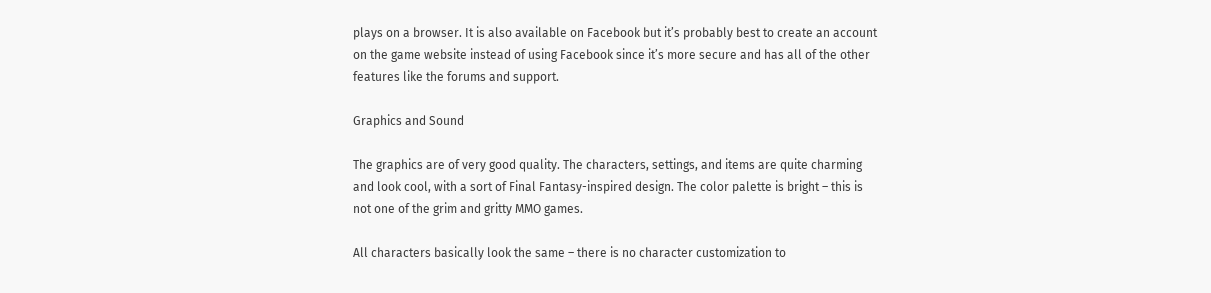plays on a browser. It is also available on Facebook but it’s probably best to create an account on the game website instead of using Facebook since it’s more secure and has all of the other features like the forums and support.

Graphics and Sound

The graphics are of very good quality. The characters, settings, and items are quite charming and look cool, with a sort of Final Fantasy-inspired design. The color palette is bright – this is not one of the grim and gritty MMO games.

All characters basically look the same – there is no character customization to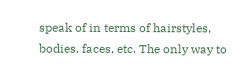speak of in terms of hairstyles, bodies, faces, etc. The only way to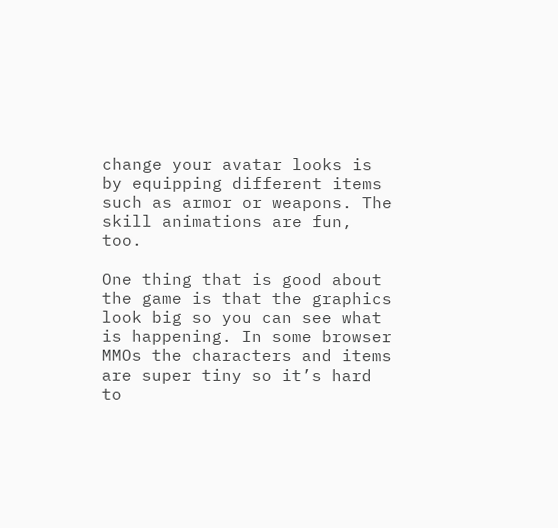change your avatar looks is by equipping different items such as armor or weapons. The skill animations are fun, too.

One thing that is good about the game is that the graphics look big so you can see what is happening. In some browser MMOs the characters and items are super tiny so it’s hard to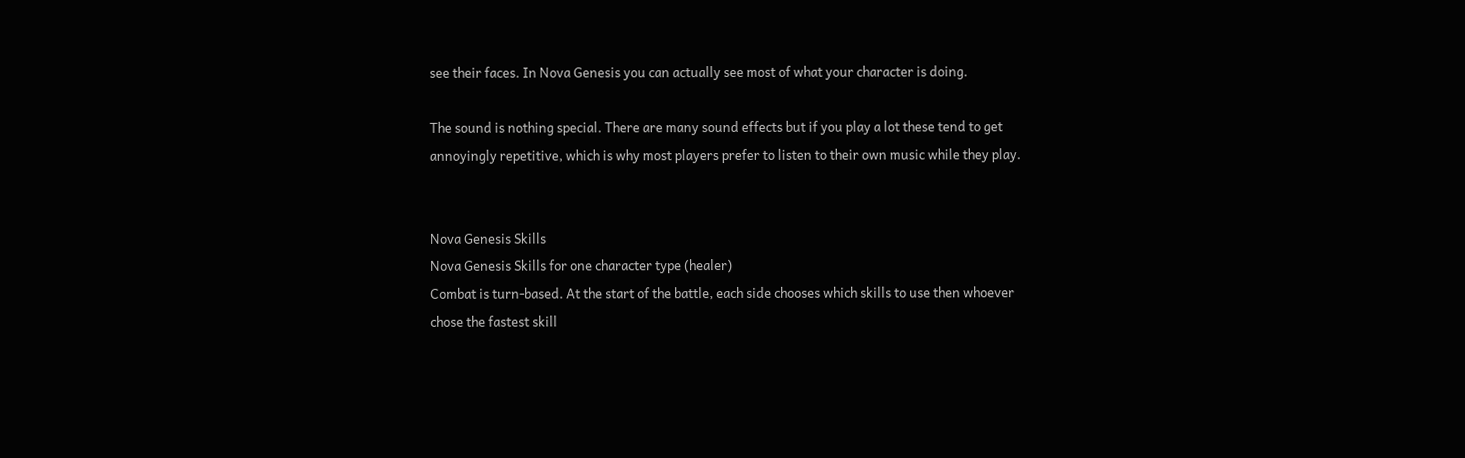see their faces. In Nova Genesis you can actually see most of what your character is doing.

The sound is nothing special. There are many sound effects but if you play a lot these tend to get annoyingly repetitive, which is why most players prefer to listen to their own music while they play.


Nova Genesis Skills
Nova Genesis Skills for one character type (healer)
Combat is turn-based. At the start of the battle, each side chooses which skills to use then whoever chose the fastest skill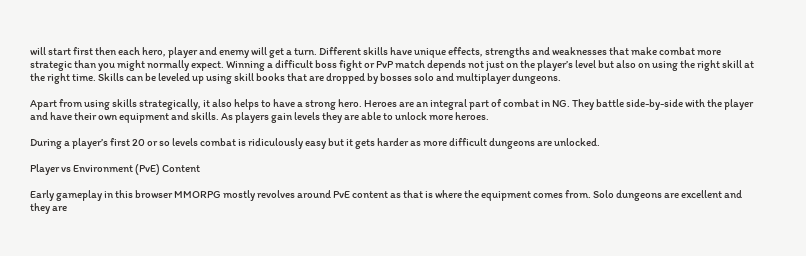will start first then each hero, player and enemy will get a turn. Different skills have unique effects, strengths and weaknesses that make combat more strategic than you might normally expect. Winning a difficult boss fight or PvP match depends not just on the player’s level but also on using the right skill at the right time. Skills can be leveled up using skill books that are dropped by bosses solo and multiplayer dungeons.

Apart from using skills strategically, it also helps to have a strong hero. Heroes are an integral part of combat in NG. They battle side-by-side with the player and have their own equipment and skills. As players gain levels they are able to unlock more heroes.

During a player’s first 20 or so levels combat is ridiculously easy but it gets harder as more difficult dungeons are unlocked.

Player vs Environment (PvE) Content

Early gameplay in this browser MMORPG mostly revolves around PvE content as that is where the equipment comes from. Solo dungeons are excellent and they are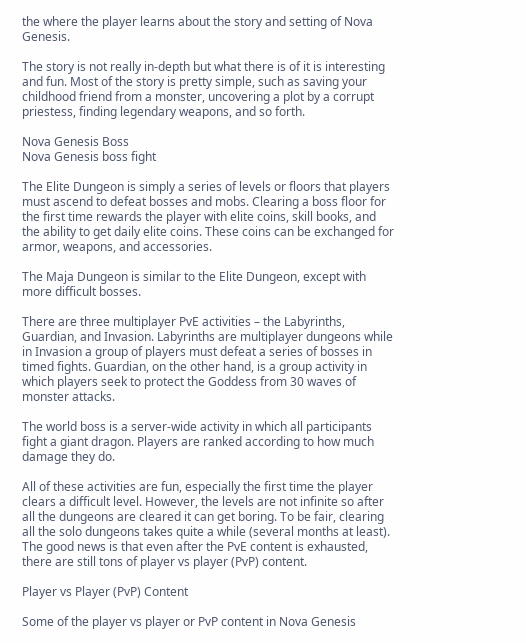the where the player learns about the story and setting of Nova Genesis.

The story is not really in-depth but what there is of it is interesting and fun. Most of the story is pretty simple, such as saving your childhood friend from a monster, uncovering a plot by a corrupt priestess, finding legendary weapons, and so forth.

Nova Genesis Boss
Nova Genesis boss fight

The Elite Dungeon is simply a series of levels or floors that players must ascend to defeat bosses and mobs. Clearing a boss floor for the first time rewards the player with elite coins, skill books, and the ability to get daily elite coins. These coins can be exchanged for armor, weapons, and accessories.

The Maja Dungeon is similar to the Elite Dungeon, except with more difficult bosses.

There are three multiplayer PvE activities – the Labyrinths, Guardian, and Invasion. Labyrinths are multiplayer dungeons while in Invasion a group of players must defeat a series of bosses in timed fights. Guardian, on the other hand, is a group activity in which players seek to protect the Goddess from 30 waves of monster attacks.

The world boss is a server-wide activity in which all participants fight a giant dragon. Players are ranked according to how much damage they do.

All of these activities are fun, especially the first time the player clears a difficult level. However, the levels are not infinite so after all the dungeons are cleared it can get boring. To be fair, clearing all the solo dungeons takes quite a while (several months at least). The good news is that even after the PvE content is exhausted, there are still tons of player vs player (PvP) content.

Player vs Player (PvP) Content

Some of the player vs player or PvP content in Nova Genesis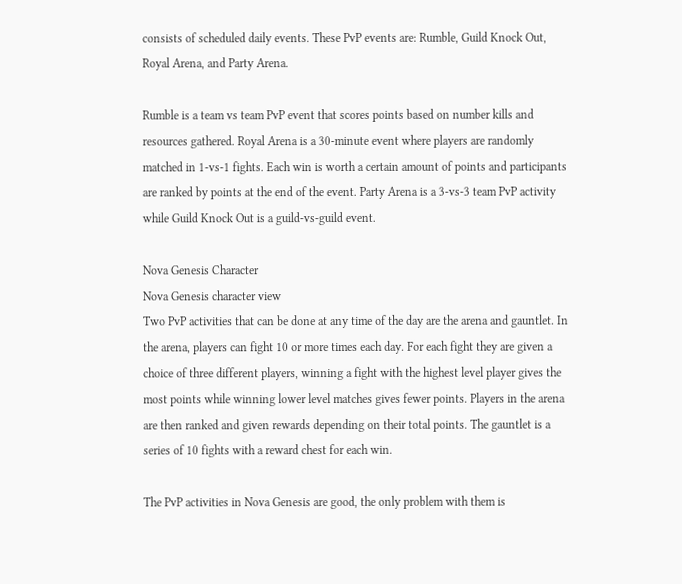consists of scheduled daily events. These PvP events are: Rumble, Guild Knock Out, Royal Arena, and Party Arena.

Rumble is a team vs team PvP event that scores points based on number kills and resources gathered. Royal Arena is a 30-minute event where players are randomly matched in 1-vs-1 fights. Each win is worth a certain amount of points and participants are ranked by points at the end of the event. Party Arena is a 3-vs-3 team PvP activity while Guild Knock Out is a guild-vs-guild event.

Nova Genesis Character
Nova Genesis character view
Two PvP activities that can be done at any time of the day are the arena and gauntlet. In the arena, players can fight 10 or more times each day. For each fight they are given a choice of three different players, winning a fight with the highest level player gives the most points while winning lower level matches gives fewer points. Players in the arena are then ranked and given rewards depending on their total points. The gauntlet is a series of 10 fights with a reward chest for each win.

The PvP activities in Nova Genesis are good, the only problem with them is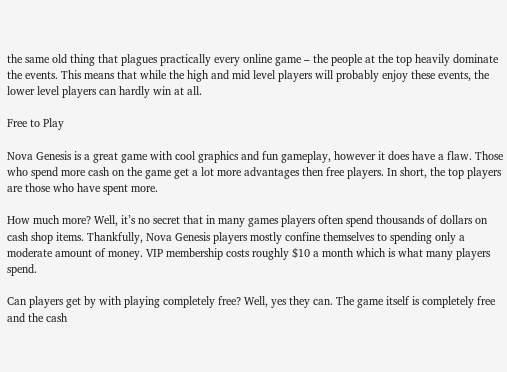the same old thing that plagues practically every online game – the people at the top heavily dominate the events. This means that while the high and mid level players will probably enjoy these events, the lower level players can hardly win at all.

Free to Play

Nova Genesis is a great game with cool graphics and fun gameplay, however it does have a flaw. Those who spend more cash on the game get a lot more advantages then free players. In short, the top players are those who have spent more.

How much more? Well, it’s no secret that in many games players often spend thousands of dollars on cash shop items. Thankfully, Nova Genesis players mostly confine themselves to spending only a moderate amount of money. VIP membership costs roughly $10 a month which is what many players spend.

Can players get by with playing completely free? Well, yes they can. The game itself is completely free and the cash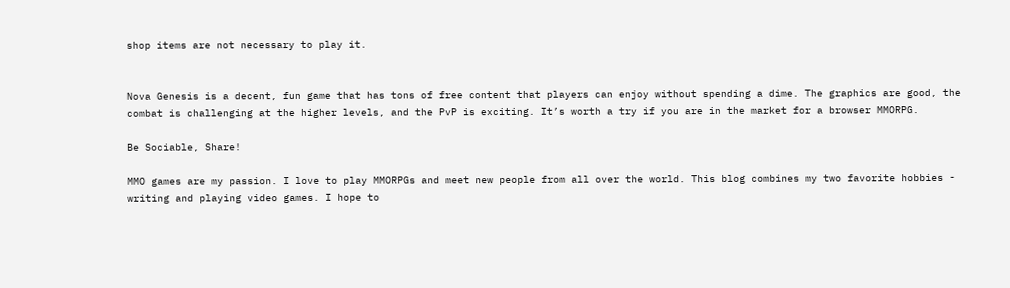shop items are not necessary to play it.


Nova Genesis is a decent, fun game that has tons of free content that players can enjoy without spending a dime. The graphics are good, the combat is challenging at the higher levels, and the PvP is exciting. It’s worth a try if you are in the market for a browser MMORPG.

Be Sociable, Share!

MMO games are my passion. I love to play MMORPGs and meet new people from all over the world. This blog combines my two favorite hobbies - writing and playing video games. I hope to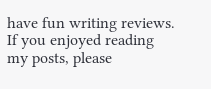have fun writing reviews. If you enjoyed reading my posts, please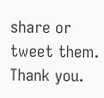share or tweet them. Thank you.